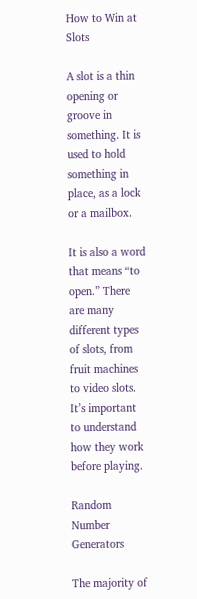How to Win at Slots

A slot is a thin opening or groove in something. It is used to hold something in place, as a lock or a mailbox.

It is also a word that means “to open.” There are many different types of slots, from fruit machines to video slots. It’s important to understand how they work before playing.

Random Number Generators

The majority of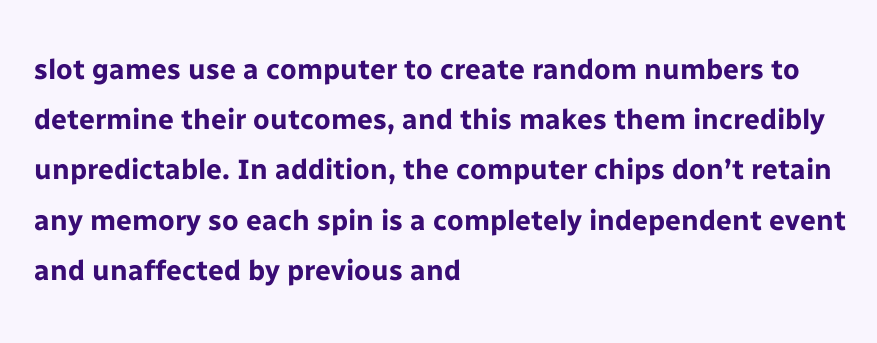slot games use a computer to create random numbers to determine their outcomes, and this makes them incredibly unpredictable. In addition, the computer chips don’t retain any memory so each spin is a completely independent event and unaffected by previous and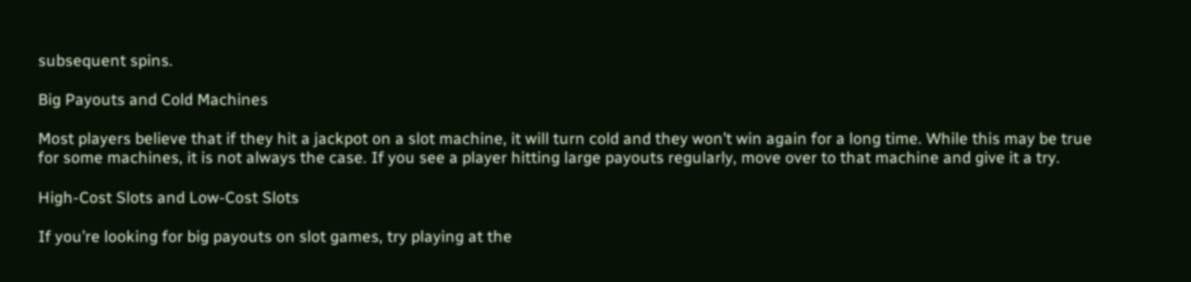subsequent spins.

Big Payouts and Cold Machines

Most players believe that if they hit a jackpot on a slot machine, it will turn cold and they won’t win again for a long time. While this may be true for some machines, it is not always the case. If you see a player hitting large payouts regularly, move over to that machine and give it a try.

High-Cost Slots and Low-Cost Slots

If you’re looking for big payouts on slot games, try playing at the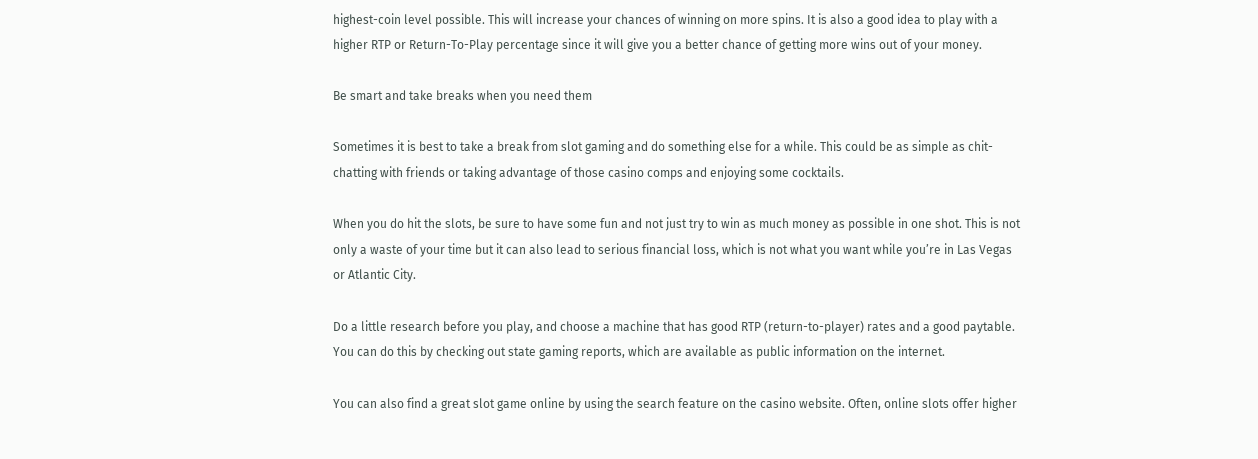highest-coin level possible. This will increase your chances of winning on more spins. It is also a good idea to play with a higher RTP or Return-To-Play percentage since it will give you a better chance of getting more wins out of your money.

Be smart and take breaks when you need them

Sometimes it is best to take a break from slot gaming and do something else for a while. This could be as simple as chit-chatting with friends or taking advantage of those casino comps and enjoying some cocktails.

When you do hit the slots, be sure to have some fun and not just try to win as much money as possible in one shot. This is not only a waste of your time but it can also lead to serious financial loss, which is not what you want while you’re in Las Vegas or Atlantic City.

Do a little research before you play, and choose a machine that has good RTP (return-to-player) rates and a good paytable. You can do this by checking out state gaming reports, which are available as public information on the internet.

You can also find a great slot game online by using the search feature on the casino website. Often, online slots offer higher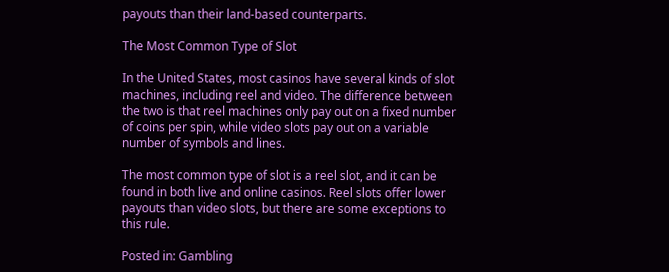payouts than their land-based counterparts.

The Most Common Type of Slot

In the United States, most casinos have several kinds of slot machines, including reel and video. The difference between the two is that reel machines only pay out on a fixed number of coins per spin, while video slots pay out on a variable number of symbols and lines.

The most common type of slot is a reel slot, and it can be found in both live and online casinos. Reel slots offer lower payouts than video slots, but there are some exceptions to this rule.

Posted in: Gambling